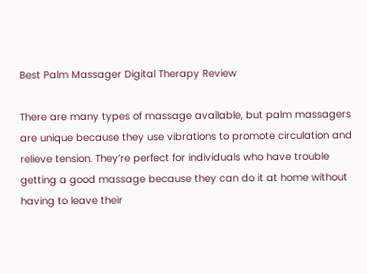Best Palm Massager Digital Therapy Review

There are many types of massage available, but palm massagers are unique because they use vibrations to promote circulation and relieve tension. They’re perfect for individuals who have trouble getting a good massage because they can do it at home without having to leave their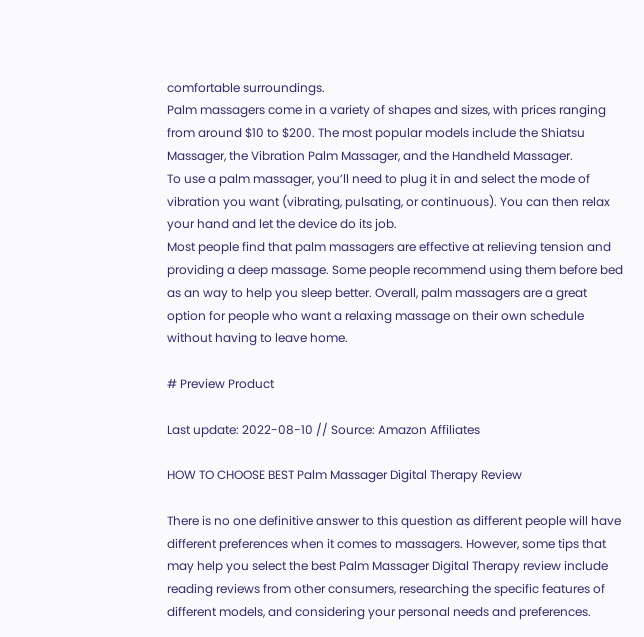comfortable surroundings.
Palm massagers come in a variety of shapes and sizes, with prices ranging from around $10 to $200. The most popular models include the Shiatsu Massager, the Vibration Palm Massager, and the Handheld Massager.
To use a palm massager, you’ll need to plug it in and select the mode of vibration you want (vibrating, pulsating, or continuous). You can then relax your hand and let the device do its job.
Most people find that palm massagers are effective at relieving tension and providing a deep massage. Some people recommend using them before bed as an way to help you sleep better. Overall, palm massagers are a great option for people who want a relaxing massage on their own schedule without having to leave home.

# Preview Product

Last update: 2022-08-10 // Source: Amazon Affiliates

HOW TO CHOOSE BEST Palm Massager Digital Therapy Review

There is no one definitive answer to this question as different people will have different preferences when it comes to massagers. However, some tips that may help you select the best Palm Massager Digital Therapy review include reading reviews from other consumers, researching the specific features of different models, and considering your personal needs and preferences.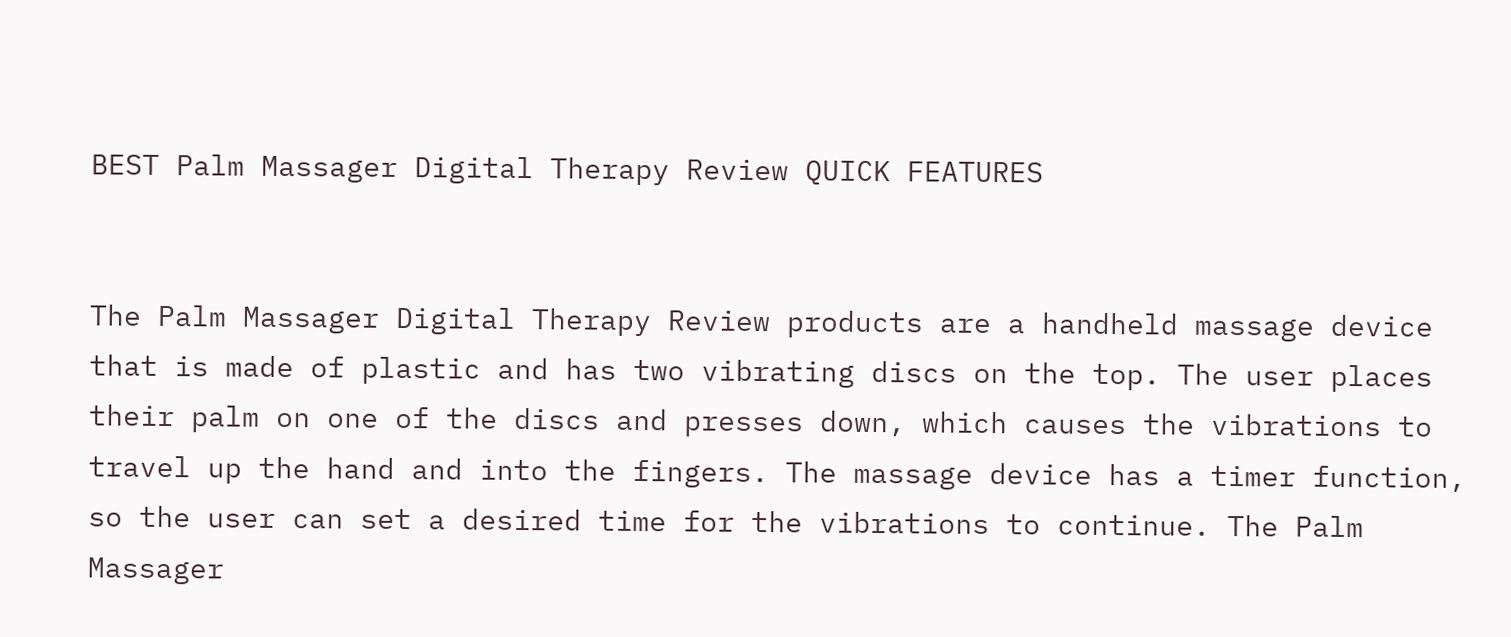BEST Palm Massager Digital Therapy Review QUICK FEATURES


The Palm Massager Digital Therapy Review products are a handheld massage device that is made of plastic and has two vibrating discs on the top. The user places their palm on one of the discs and presses down, which causes the vibrations to travel up the hand and into the fingers. The massage device has a timer function, so the user can set a desired time for the vibrations to continue. The Palm Massager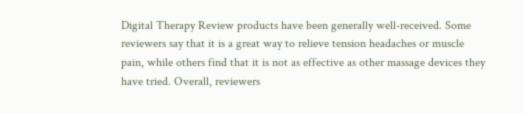Digital Therapy Review products have been generally well-received. Some reviewers say that it is a great way to relieve tension headaches or muscle pain, while others find that it is not as effective as other massage devices they have tried. Overall, reviewers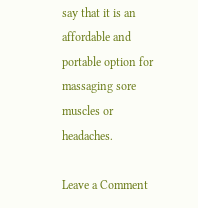say that it is an affordable and portable option for massaging sore muscles or headaches.

Leave a Comment